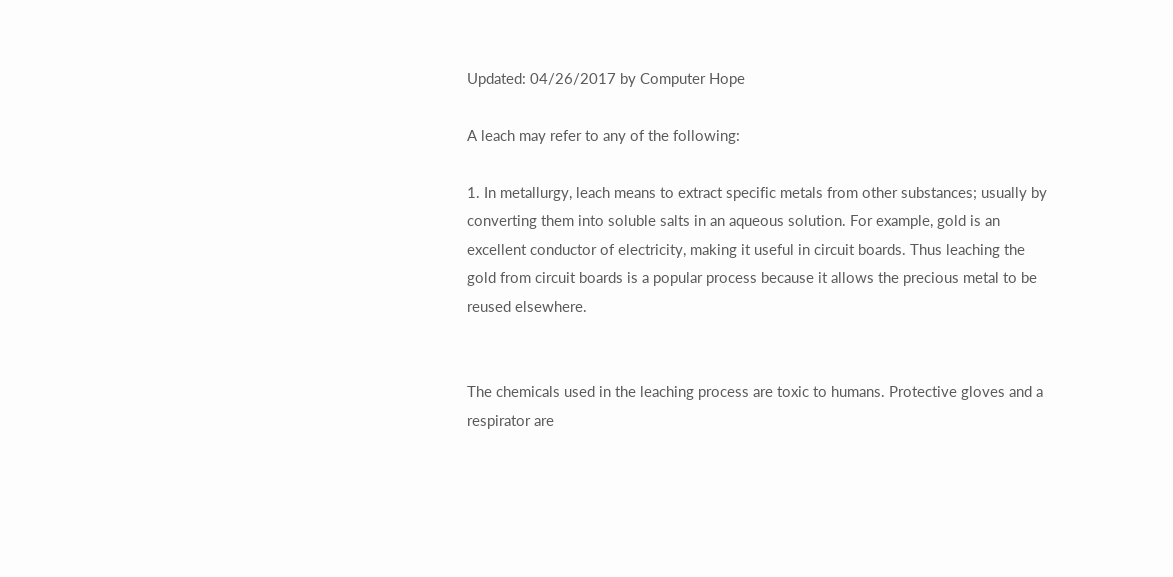Updated: 04/26/2017 by Computer Hope

A leach may refer to any of the following:

1. In metallurgy, leach means to extract specific metals from other substances; usually by converting them into soluble salts in an aqueous solution. For example, gold is an excellent conductor of electricity, making it useful in circuit boards. Thus leaching the gold from circuit boards is a popular process because it allows the precious metal to be reused elsewhere.


The chemicals used in the leaching process are toxic to humans. Protective gloves and a respirator are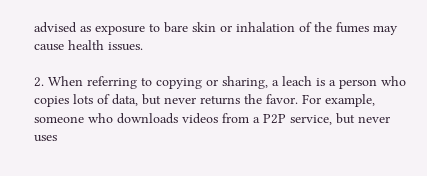advised as exposure to bare skin or inhalation of the fumes may cause health issues.

2. When referring to copying or sharing, a leach is a person who copies lots of data, but never returns the favor. For example, someone who downloads videos from a P2P service, but never uses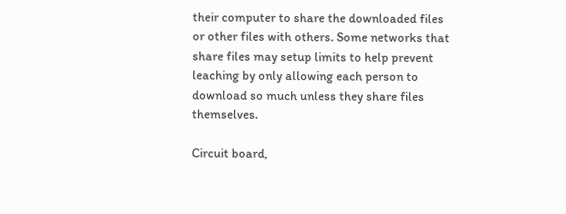their computer to share the downloaded files or other files with others. Some networks that share files may setup limits to help prevent leaching by only allowing each person to download so much unless they share files themselves.

Circuit board,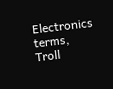Electronics terms, Troll